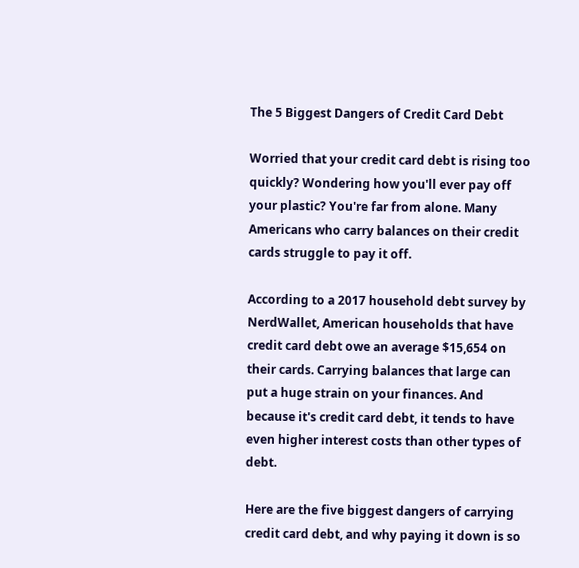The 5 Biggest Dangers of Credit Card Debt

Worried that your credit card debt is rising too quickly? Wondering how you'll ever pay off your plastic? You're far from alone. Many Americans who carry balances on their credit cards struggle to pay it off.

According to a 2017 household debt survey by NerdWallet, American households that have credit card debt owe an average $15,654 on their cards. Carrying balances that large can put a huge strain on your finances. And because it's credit card debt, it tends to have even higher interest costs than other types of debt.

Here are the five biggest dangers of carrying credit card debt, and why paying it down is so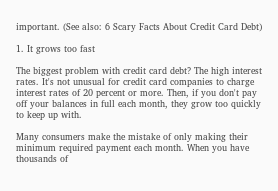important. (See also: 6 Scary Facts About Credit Card Debt)

1. It grows too fast

The biggest problem with credit card debt? The high interest rates. It's not unusual for credit card companies to charge interest rates of 20 percent or more. Then, if you don't pay off your balances in full each month, they grow too quickly to keep up with.

Many consumers make the mistake of only making their minimum required payment each month. When you have thousands of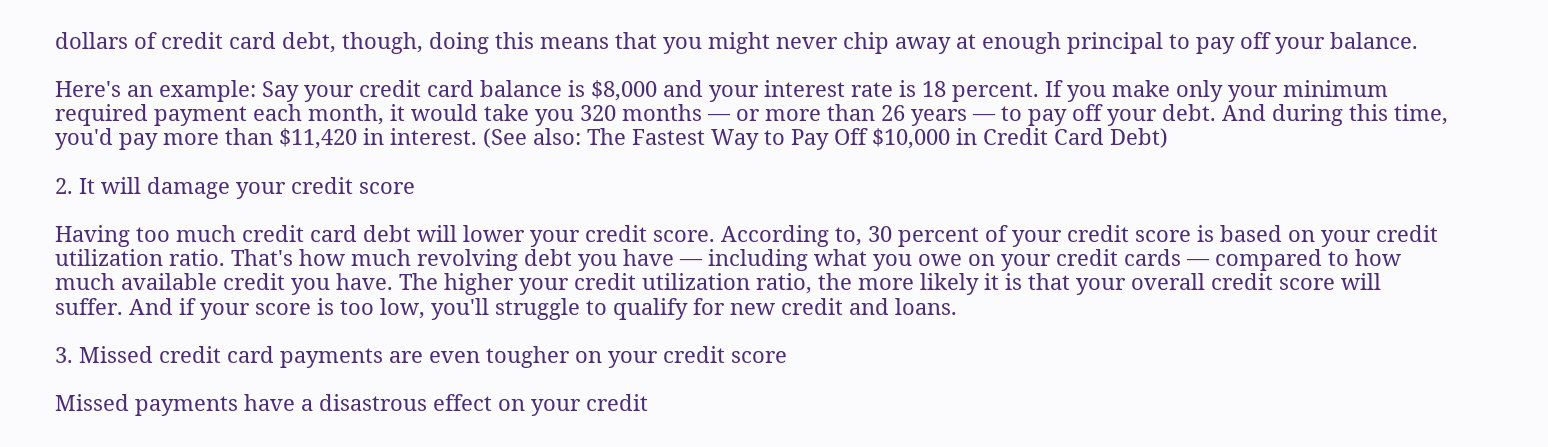dollars of credit card debt, though, doing this means that you might never chip away at enough principal to pay off your balance.

Here's an example: Say your credit card balance is $8,000 and your interest rate is 18 percent. If you make only your minimum required payment each month, it would take you 320 months — or more than 26 years — to pay off your debt. And during this time, you'd pay more than $11,420 in interest. (See also: The Fastest Way to Pay Off $10,000 in Credit Card Debt)

2. It will damage your credit score

Having too much credit card debt will lower your credit score. According to, 30 percent of your credit score is based on your credit utilization ratio. That's how much revolving debt you have — including what you owe on your credit cards — compared to how much available credit you have. The higher your credit utilization ratio, the more likely it is that your overall credit score will suffer. And if your score is too low, you'll struggle to qualify for new credit and loans.

3. Missed credit card payments are even tougher on your credit score

Missed payments have a disastrous effect on your credit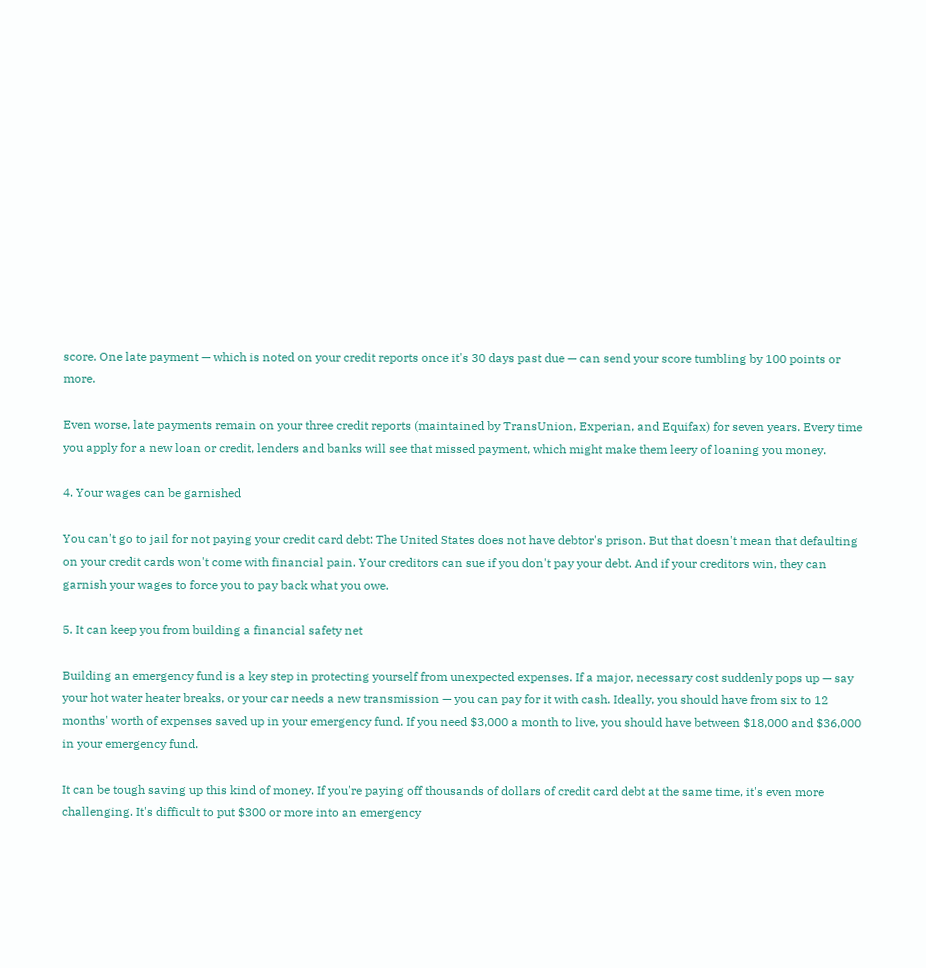score. One late payment — which is noted on your credit reports once it's 30 days past due — can send your score tumbling by 100 points or more.

Even worse, late payments remain on your three credit reports (maintained by TransUnion, Experian, and Equifax) for seven years. Every time you apply for a new loan or credit, lenders and banks will see that missed payment, which might make them leery of loaning you money.

4. Your wages can be garnished

You can't go to jail for not paying your credit card debt: The United States does not have debtor's prison. But that doesn't mean that defaulting on your credit cards won't come with financial pain. Your creditors can sue if you don't pay your debt. And if your creditors win, they can garnish your wages to force you to pay back what you owe.

5. It can keep you from building a financial safety net

Building an emergency fund is a key step in protecting yourself from unexpected expenses. If a major, necessary cost suddenly pops up — say your hot water heater breaks, or your car needs a new transmission — you can pay for it with cash. Ideally, you should have from six to 12 months' worth of expenses saved up in your emergency fund. If you need $3,000 a month to live, you should have between $18,000 and $36,000 in your emergency fund.

It can be tough saving up this kind of money. If you're paying off thousands of dollars of credit card debt at the same time, it's even more challenging. It's difficult to put $300 or more into an emergency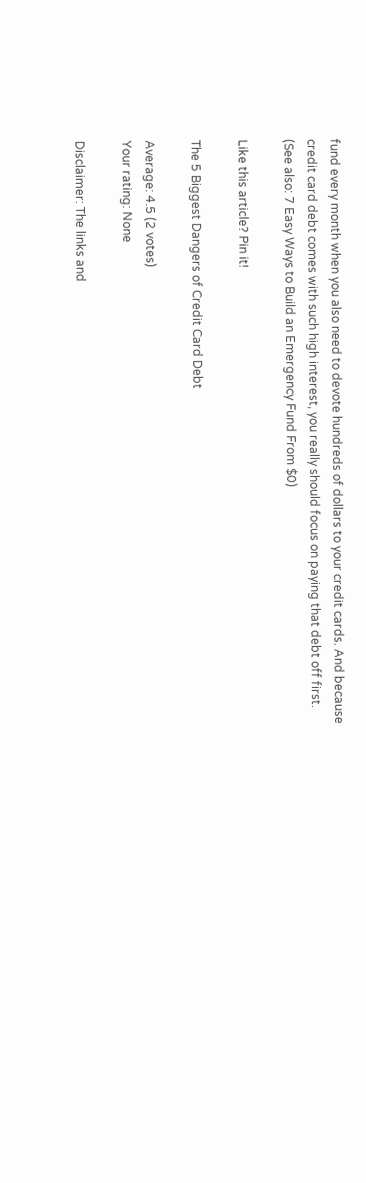fund every month when you also need to devote hundreds of dollars to your credit cards. And because credit card debt comes with such high interest, you really should focus on paying that debt off first. (See also: 7 Easy Ways to Build an Emergency Fund From $0)

Like this article? Pin it!

The 5 Biggest Dangers of Credit Card Debt

Average: 4.5 (2 votes)
Your rating: None

Disclaimer: The links and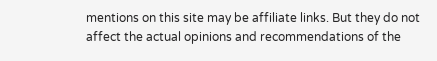mentions on this site may be affiliate links. But they do not affect the actual opinions and recommendations of the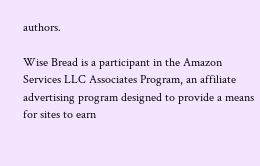authors.

Wise Bread is a participant in the Amazon Services LLC Associates Program, an affiliate advertising program designed to provide a means for sites to earn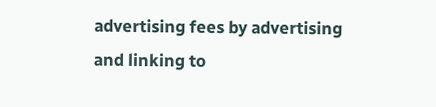advertising fees by advertising and linking to